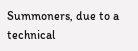Summoners, due to a technical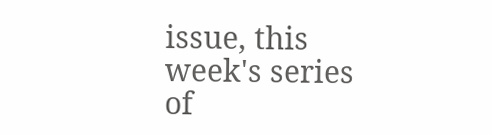issue, this week's series of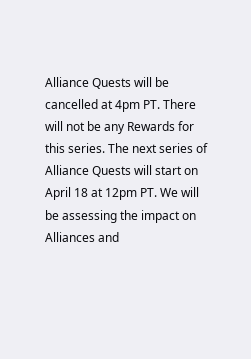Alliance Quests will be cancelled at 4pm PT. There will not be any Rewards for this series. The next series of Alliance Quests will start on April 18 at 12pm PT. We will be assessing the impact on Alliances and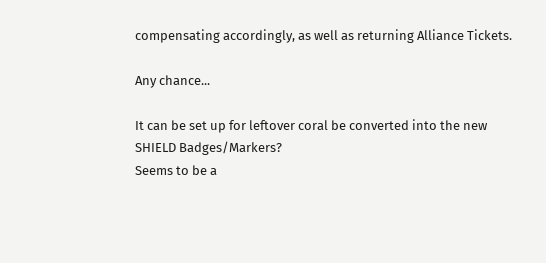compensating accordingly, as well as returning Alliance Tickets.

Any chance...

It can be set up for leftover coral be converted into the new SHIELD Badges/Markers?
Seems to be a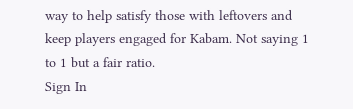way to help satisfy those with leftovers and keep players engaged for Kabam. Not saying 1 to 1 but a fair ratio.
Sign In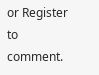or Register to comment.